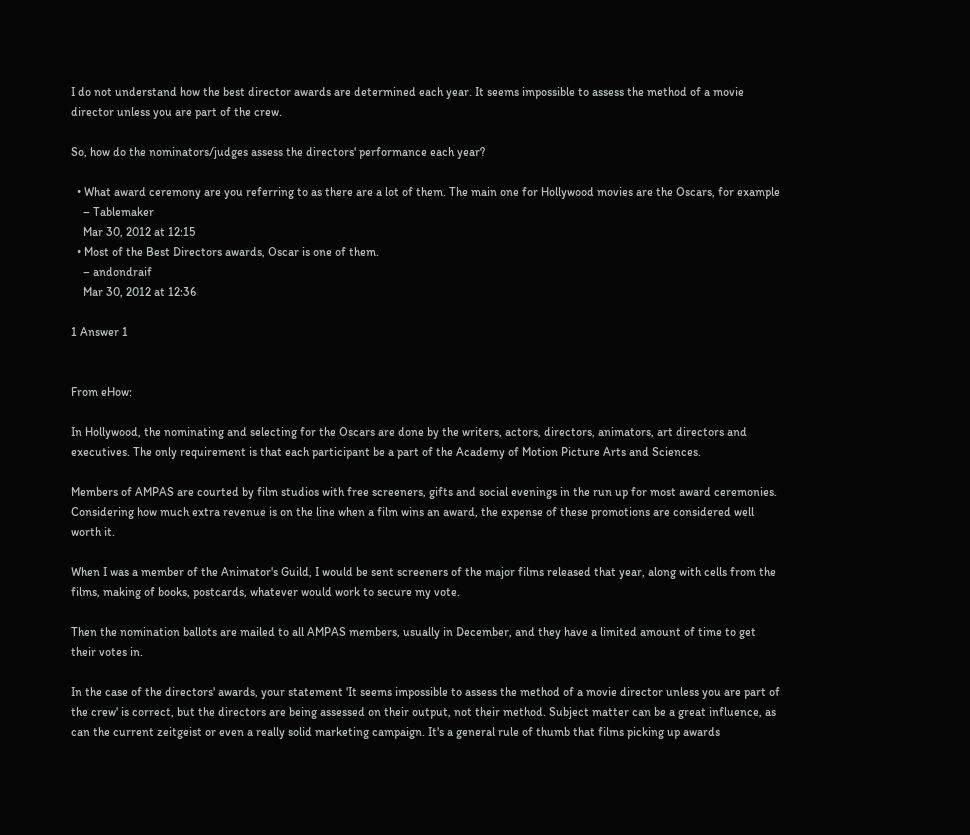I do not understand how the best director awards are determined each year. It seems impossible to assess the method of a movie director unless you are part of the crew.

So, how do the nominators/judges assess the directors' performance each year?

  • What award ceremony are you referring to as there are a lot of them. The main one for Hollywood movies are the Oscars, for example
    – Tablemaker
    Mar 30, 2012 at 12:15
  • Most of the Best Directors awards, Oscar is one of them.
    – andondraif
    Mar 30, 2012 at 12:36

1 Answer 1


From eHow:

In Hollywood, the nominating and selecting for the Oscars are done by the writers, actors, directors, animators, art directors and executives. The only requirement is that each participant be a part of the Academy of Motion Picture Arts and Sciences.

Members of AMPAS are courted by film studios with free screeners, gifts and social evenings in the run up for most award ceremonies. Considering how much extra revenue is on the line when a film wins an award, the expense of these promotions are considered well worth it.

When I was a member of the Animator's Guild, I would be sent screeners of the major films released that year, along with cells from the films, making of books, postcards, whatever would work to secure my vote.

Then the nomination ballots are mailed to all AMPAS members, usually in December, and they have a limited amount of time to get their votes in.

In the case of the directors' awards, your statement 'It seems impossible to assess the method of a movie director unless you are part of the crew' is correct, but the directors are being assessed on their output, not their method. Subject matter can be a great influence, as can the current zeitgeist or even a really solid marketing campaign. It's a general rule of thumb that films picking up awards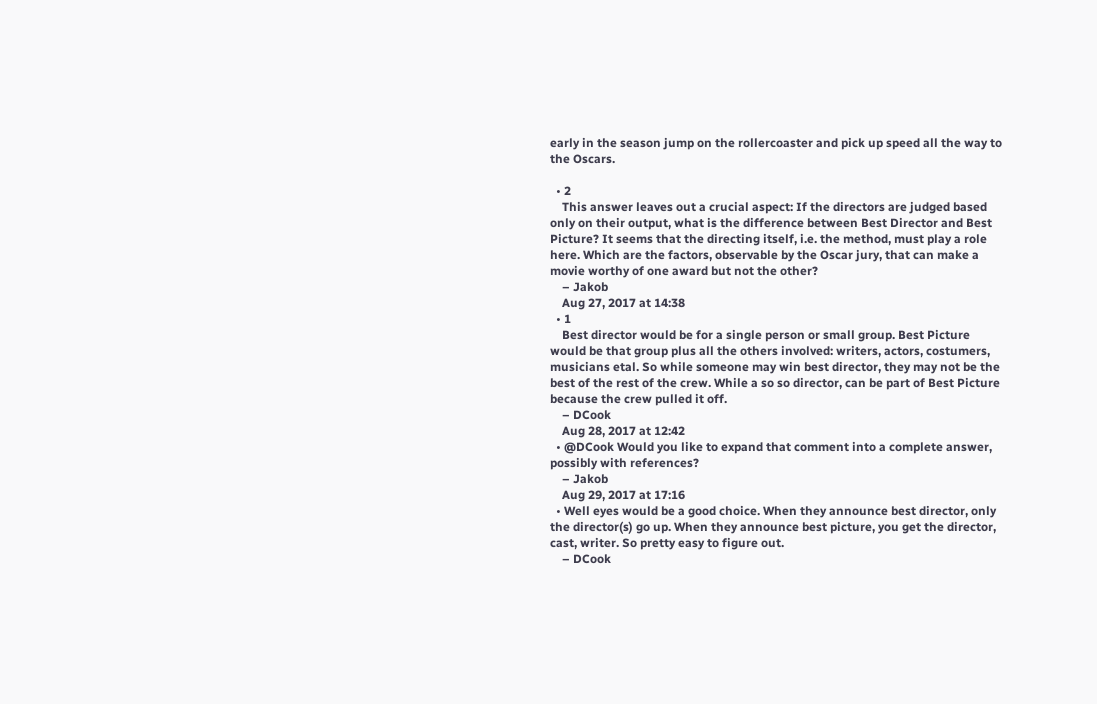early in the season jump on the rollercoaster and pick up speed all the way to the Oscars.

  • 2
    This answer leaves out a crucial aspect: If the directors are judged based only on their output, what is the difference between Best Director and Best Picture? It seems that the directing itself, i.e. the method, must play a role here. Which are the factors, observable by the Oscar jury, that can make a movie worthy of one award but not the other?
    – Jakob
    Aug 27, 2017 at 14:38
  • 1
    Best director would be for a single person or small group. Best Picture would be that group plus all the others involved: writers, actors, costumers, musicians etal. So while someone may win best director, they may not be the best of the rest of the crew. While a so so director, can be part of Best Picture because the crew pulled it off.
    – DCook
    Aug 28, 2017 at 12:42
  • @DCook Would you like to expand that comment into a complete answer, possibly with references?
    – Jakob
    Aug 29, 2017 at 17:16
  • Well eyes would be a good choice. When they announce best director, only the director(s) go up. When they announce best picture, you get the director, cast, writer. So pretty easy to figure out.
    – DCook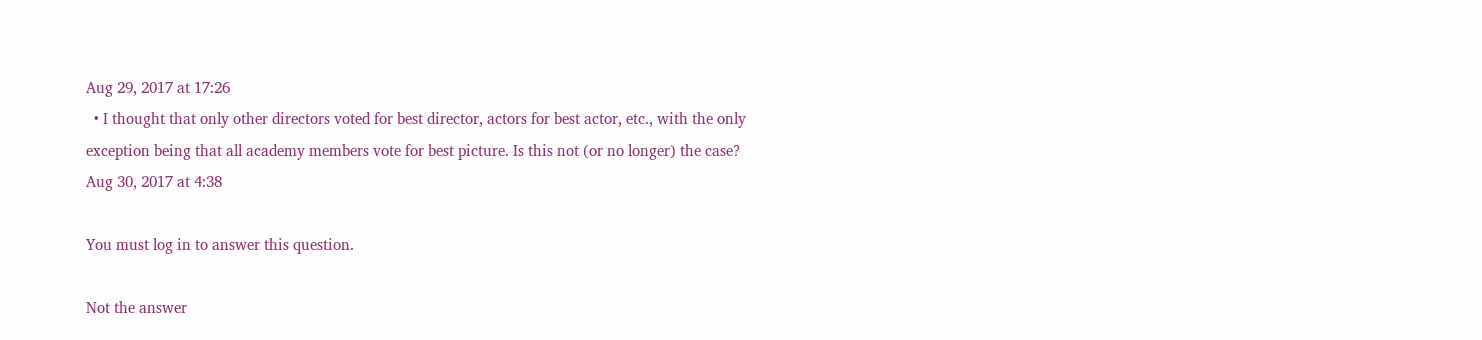Aug 29, 2017 at 17:26
  • I thought that only other directors voted for best director, actors for best actor, etc., with the only exception being that all academy members vote for best picture. Is this not (or no longer) the case? Aug 30, 2017 at 4:38

You must log in to answer this question.

Not the answer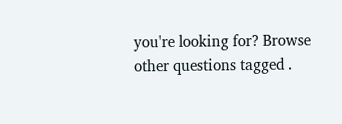you're looking for? Browse other questions tagged .